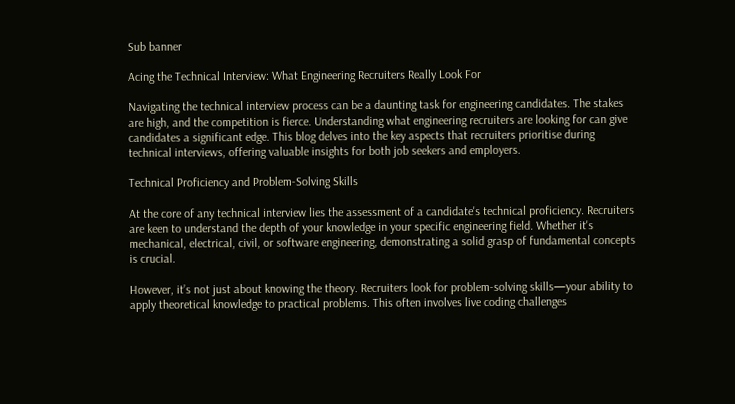Sub banner

Acing the Technical Interview: What Engineering Recruiters Really Look For

Navigating the technical interview process can be a daunting task for engineering candidates. The stakes are high, and the competition is fierce. Understanding what engineering recruiters are looking for can give candidates a significant edge. This blog delves into the key aspects that recruiters prioritise during technical interviews, offering valuable insights for both job seekers and employers.

Technical Proficiency and Problem-Solving Skills

At the core of any technical interview lies the assessment of a candidate's technical proficiency. Recruiters are keen to understand the depth of your knowledge in your specific engineering field. Whether it's mechanical, electrical, civil, or software engineering, demonstrating a solid grasp of fundamental concepts is crucial.

However, it’s not just about knowing the theory. Recruiters look for problem-solving skills—your ability to apply theoretical knowledge to practical problems. This often involves live coding challenges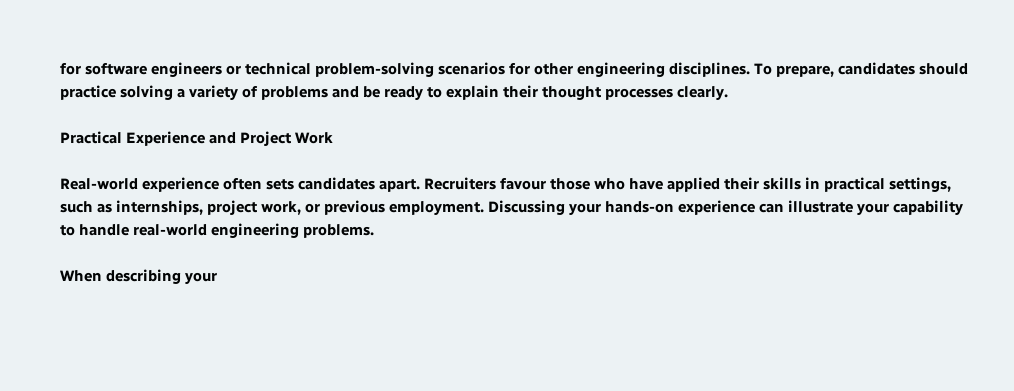for software engineers or technical problem-solving scenarios for other engineering disciplines. To prepare, candidates should practice solving a variety of problems and be ready to explain their thought processes clearly.

Practical Experience and Project Work

Real-world experience often sets candidates apart. Recruiters favour those who have applied their skills in practical settings, such as internships, project work, or previous employment. Discussing your hands-on experience can illustrate your capability to handle real-world engineering problems.

When describing your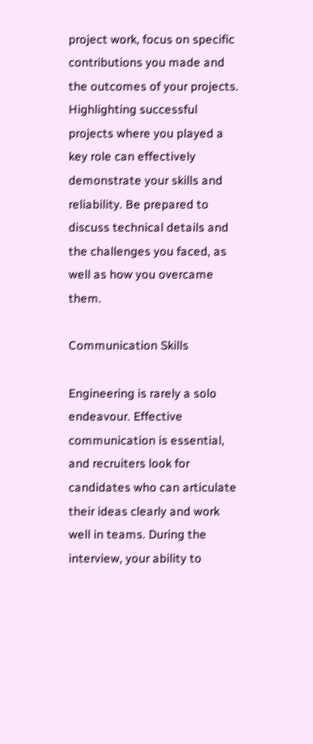project work, focus on specific contributions you made and the outcomes of your projects. Highlighting successful projects where you played a key role can effectively demonstrate your skills and reliability. Be prepared to discuss technical details and the challenges you faced, as well as how you overcame them.

Communication Skills

Engineering is rarely a solo endeavour. Effective communication is essential, and recruiters look for candidates who can articulate their ideas clearly and work well in teams. During the interview, your ability to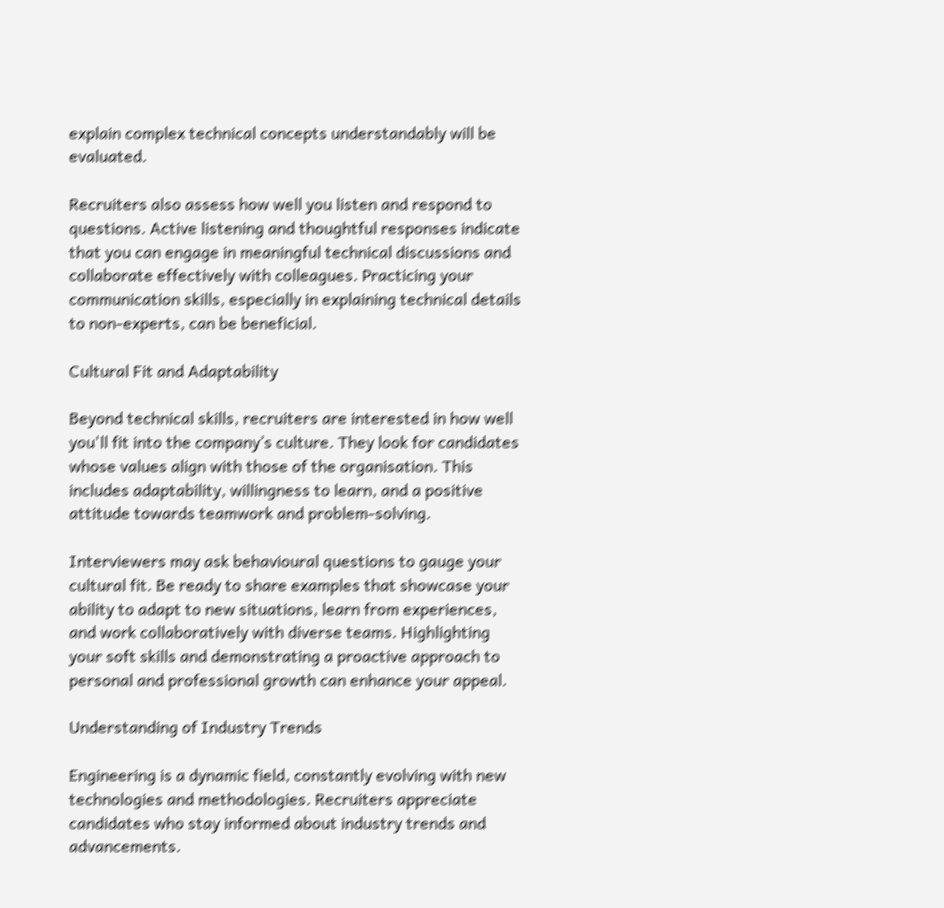explain complex technical concepts understandably will be evaluated.

Recruiters also assess how well you listen and respond to questions. Active listening and thoughtful responses indicate that you can engage in meaningful technical discussions and collaborate effectively with colleagues. Practicing your communication skills, especially in explaining technical details to non-experts, can be beneficial.

Cultural Fit and Adaptability

Beyond technical skills, recruiters are interested in how well you'll fit into the company’s culture. They look for candidates whose values align with those of the organisation. This includes adaptability, willingness to learn, and a positive attitude towards teamwork and problem-solving.

Interviewers may ask behavioural questions to gauge your cultural fit. Be ready to share examples that showcase your ability to adapt to new situations, learn from experiences, and work collaboratively with diverse teams. Highlighting your soft skills and demonstrating a proactive approach to personal and professional growth can enhance your appeal.

Understanding of Industry Trends

Engineering is a dynamic field, constantly evolving with new technologies and methodologies. Recruiters appreciate candidates who stay informed about industry trends and advancements.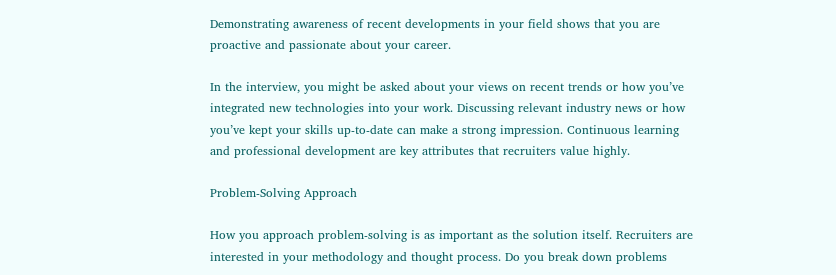Demonstrating awareness of recent developments in your field shows that you are proactive and passionate about your career.

In the interview, you might be asked about your views on recent trends or how you’ve integrated new technologies into your work. Discussing relevant industry news or how you’ve kept your skills up-to-date can make a strong impression. Continuous learning and professional development are key attributes that recruiters value highly.

Problem-Solving Approach

How you approach problem-solving is as important as the solution itself. Recruiters are interested in your methodology and thought process. Do you break down problems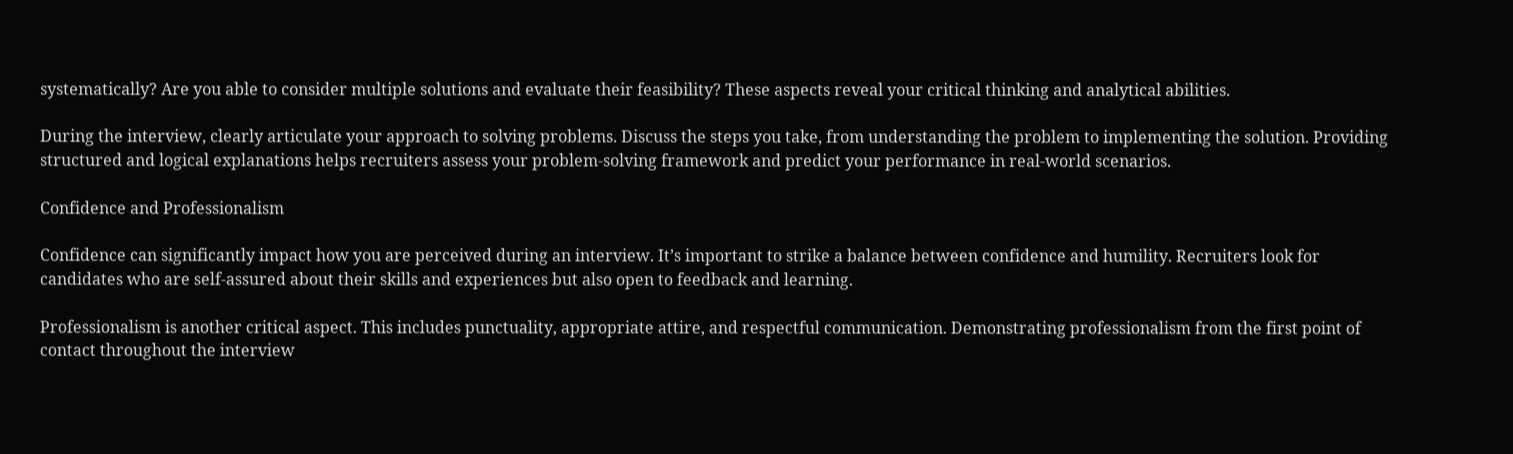systematically? Are you able to consider multiple solutions and evaluate their feasibility? These aspects reveal your critical thinking and analytical abilities.

During the interview, clearly articulate your approach to solving problems. Discuss the steps you take, from understanding the problem to implementing the solution. Providing structured and logical explanations helps recruiters assess your problem-solving framework and predict your performance in real-world scenarios.

Confidence and Professionalism

Confidence can significantly impact how you are perceived during an interview. It’s important to strike a balance between confidence and humility. Recruiters look for candidates who are self-assured about their skills and experiences but also open to feedback and learning.

Professionalism is another critical aspect. This includes punctuality, appropriate attire, and respectful communication. Demonstrating professionalism from the first point of contact throughout the interview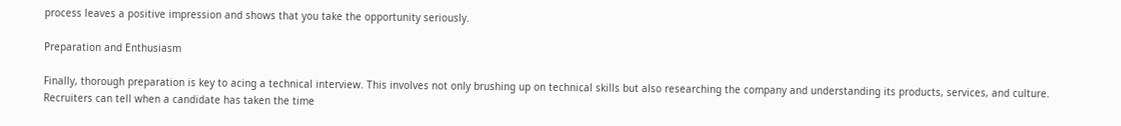process leaves a positive impression and shows that you take the opportunity seriously.

Preparation and Enthusiasm

Finally, thorough preparation is key to acing a technical interview. This involves not only brushing up on technical skills but also researching the company and understanding its products, services, and culture. Recruiters can tell when a candidate has taken the time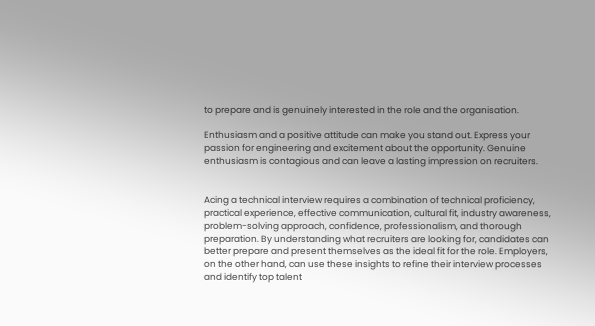to prepare and is genuinely interested in the role and the organisation.

Enthusiasm and a positive attitude can make you stand out. Express your passion for engineering and excitement about the opportunity. Genuine enthusiasm is contagious and can leave a lasting impression on recruiters.


Acing a technical interview requires a combination of technical proficiency, practical experience, effective communication, cultural fit, industry awareness, problem-solving approach, confidence, professionalism, and thorough preparation. By understanding what recruiters are looking for, candidates can better prepare and present themselves as the ideal fit for the role. Employers, on the other hand, can use these insights to refine their interview processes and identify top talent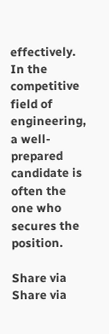effectively. In the competitive field of engineering, a well-prepared candidate is often the one who secures the position.

Share via
Share via